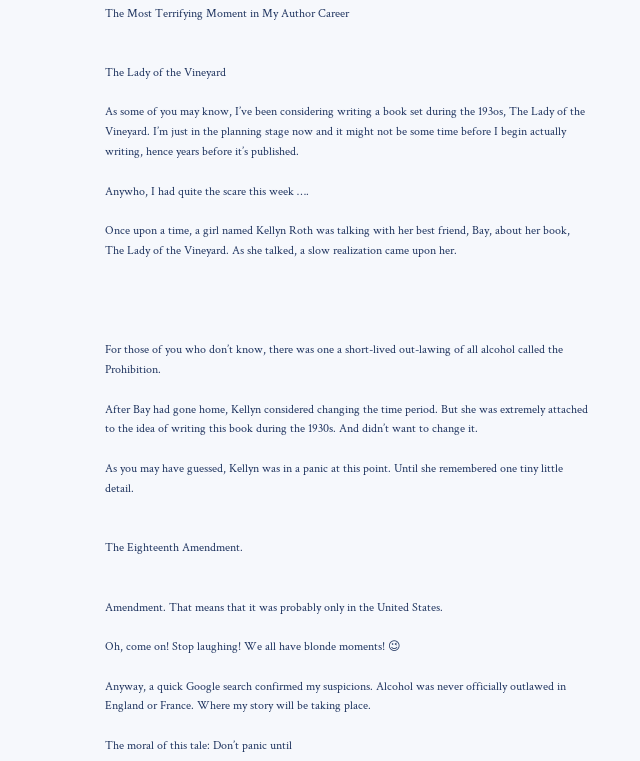The Most Terrifying Moment in My Author Career


The Lady of the Vineyard

As some of you may know, I’ve been considering writing a book set during the 193os, The Lady of the Vineyard. I’m just in the planning stage now and it might not be some time before I begin actually writing, hence years before it’s published.

Anywho, I had quite the scare this week ….

Once upon a time, a girl named Kellyn Roth was talking with her best friend, Bay, about her book, The Lady of the Vineyard. As she talked, a slow realization came upon her.




For those of you who don’t know, there was one a short-lived out-lawing of all alcohol called the Prohibition.

After Bay had gone home, Kellyn considered changing the time period. But she was extremely attached to the idea of writing this book during the 1930s. And didn’t want to change it.

As you may have guessed, Kellyn was in a panic at this point. Until she remembered one tiny little detail.


The Eighteenth Amendment.


Amendment. That means that it was probably only in the United States.

Oh, come on! Stop laughing! We all have blonde moments! 😉

Anyway, a quick Google search confirmed my suspicions. Alcohol was never officially outlawed in England or France. Where my story will be taking place.

The moral of this tale: Don’t panic until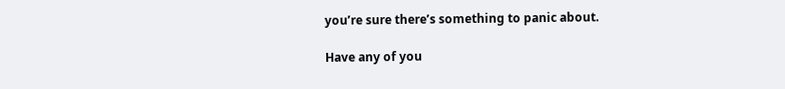you’re sure there’s something to panic about.

Have any of you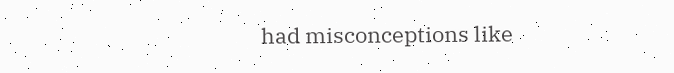had misconceptions like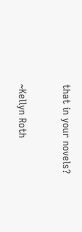that in your novels?

~Kellyn Roth